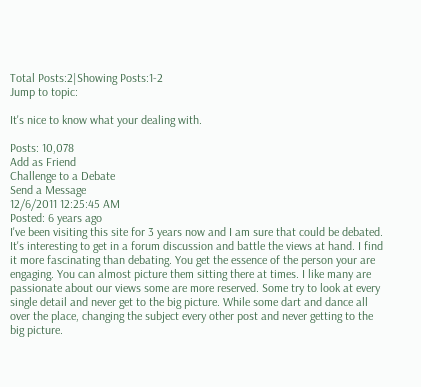Total Posts:2|Showing Posts:1-2
Jump to topic:

It's nice to know what your dealing with.

Posts: 10,078
Add as Friend
Challenge to a Debate
Send a Message
12/6/2011 12:25:45 AM
Posted: 6 years ago
I've been visiting this site for 3 years now and I am sure that could be debated. It's interesting to get in a forum discussion and battle the views at hand. I find it more fascinating than debating. You get the essence of the person your are engaging. You can almost picture them sitting there at times. I like many are passionate about our views some are more reserved. Some try to look at every single detail and never get to the big picture. While some dart and dance all over the place, changing the subject every other post and never getting to the big picture.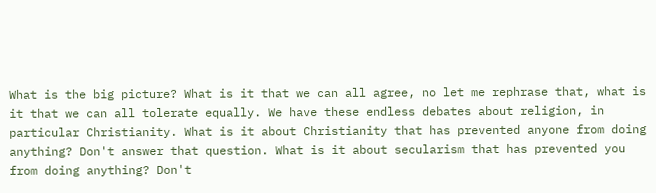What is the big picture? What is it that we can all agree, no let me rephrase that, what is it that we can all tolerate equally. We have these endless debates about religion, in particular Christianity. What is it about Christianity that has prevented anyone from doing anything? Don't answer that question. What is it about secularism that has prevented you from doing anything? Don't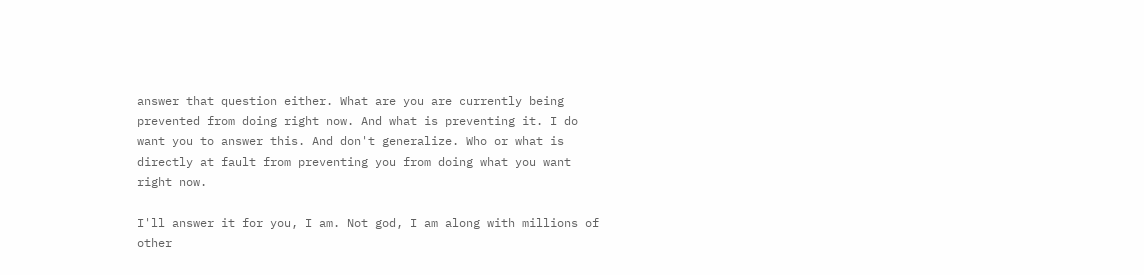answer that question either. What are you are currently being prevented from doing right now. And what is preventing it. I do want you to answer this. And don't generalize. Who or what is directly at fault from preventing you from doing what you want right now.

I'll answer it for you, I am. Not god, I am along with millions of other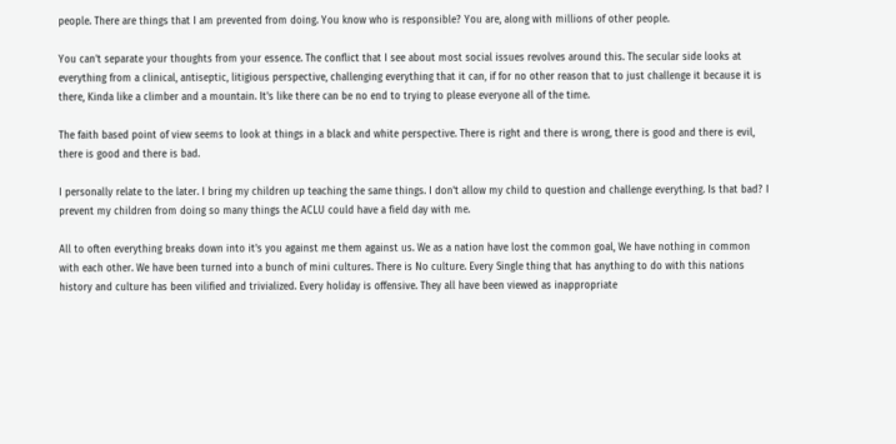people. There are things that I am prevented from doing. You know who is responsible? You are, along with millions of other people.

You can't separate your thoughts from your essence. The conflict that I see about most social issues revolves around this. The secular side looks at everything from a clinical, antiseptic, litigious perspective, challenging everything that it can, if for no other reason that to just challenge it because it is there, Kinda like a climber and a mountain. It's like there can be no end to trying to please everyone all of the time.

The faith based point of view seems to look at things in a black and white perspective. There is right and there is wrong, there is good and there is evil, there is good and there is bad.

I personally relate to the later. I bring my children up teaching the same things. I don't allow my child to question and challenge everything. Is that bad? I prevent my children from doing so many things the ACLU could have a field day with me.

All to often everything breaks down into it's you against me them against us. We as a nation have lost the common goal, We have nothing in common with each other. We have been turned into a bunch of mini cultures. There is No culture. Every Single thing that has anything to do with this nations history and culture has been vilified and trivialized. Every holiday is offensive. They all have been viewed as inappropriate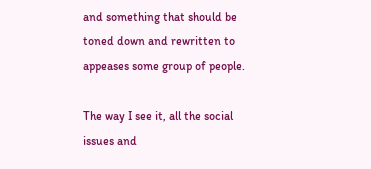and something that should be toned down and rewritten to appeases some group of people.

The way I see it, all the social issues and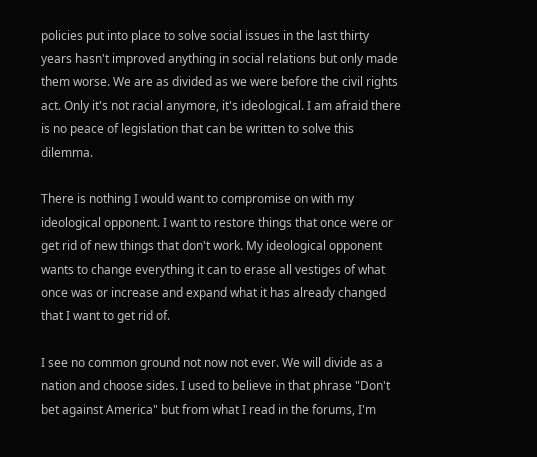policies put into place to solve social issues in the last thirty years hasn't improved anything in social relations but only made them worse. We are as divided as we were before the civil rights act. Only it's not racial anymore, it's ideological. I am afraid there is no peace of legislation that can be written to solve this dilemma.

There is nothing I would want to compromise on with my ideological opponent. I want to restore things that once were or get rid of new things that don't work. My ideological opponent wants to change everything it can to erase all vestiges of what once was or increase and expand what it has already changed that I want to get rid of.

I see no common ground not now not ever. We will divide as a nation and choose sides. I used to believe in that phrase "Don't bet against America" but from what I read in the forums, I'm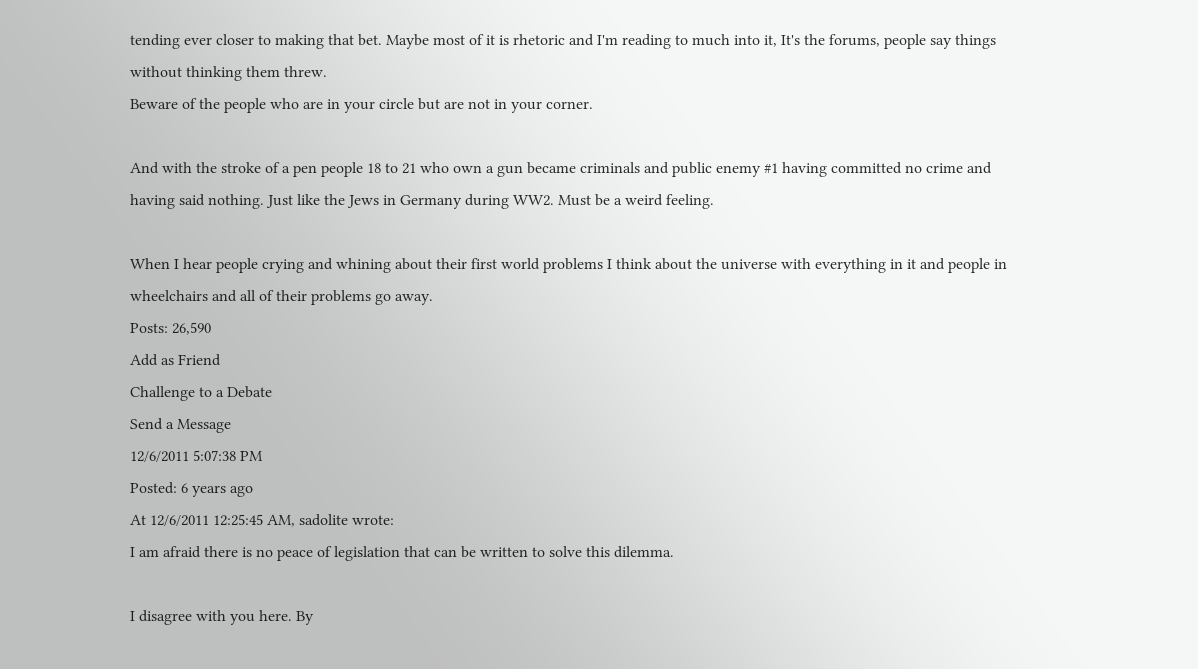tending ever closer to making that bet. Maybe most of it is rhetoric and I'm reading to much into it, It's the forums, people say things without thinking them threw.
Beware of the people who are in your circle but are not in your corner.

And with the stroke of a pen people 18 to 21 who own a gun became criminals and public enemy #1 having committed no crime and having said nothing. Just like the Jews in Germany during WW2. Must be a weird feeling.

When I hear people crying and whining about their first world problems I think about the universe with everything in it and people in wheelchairs and all of their problems go away.
Posts: 26,590
Add as Friend
Challenge to a Debate
Send a Message
12/6/2011 5:07:38 PM
Posted: 6 years ago
At 12/6/2011 12:25:45 AM, sadolite wrote:
I am afraid there is no peace of legislation that can be written to solve this dilemma.

I disagree with you here. By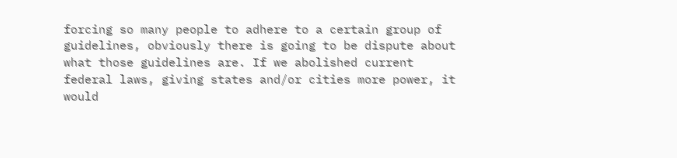forcing so many people to adhere to a certain group of guidelines, obviously there is going to be dispute about what those guidelines are. If we abolished current federal laws, giving states and/or cities more power, it would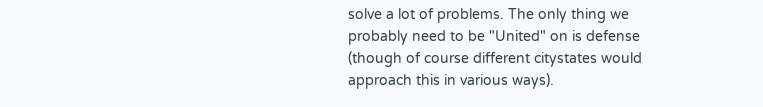solve a lot of problems. The only thing we probably need to be "United" on is defense (though of course different citystates would approach this in various ways).